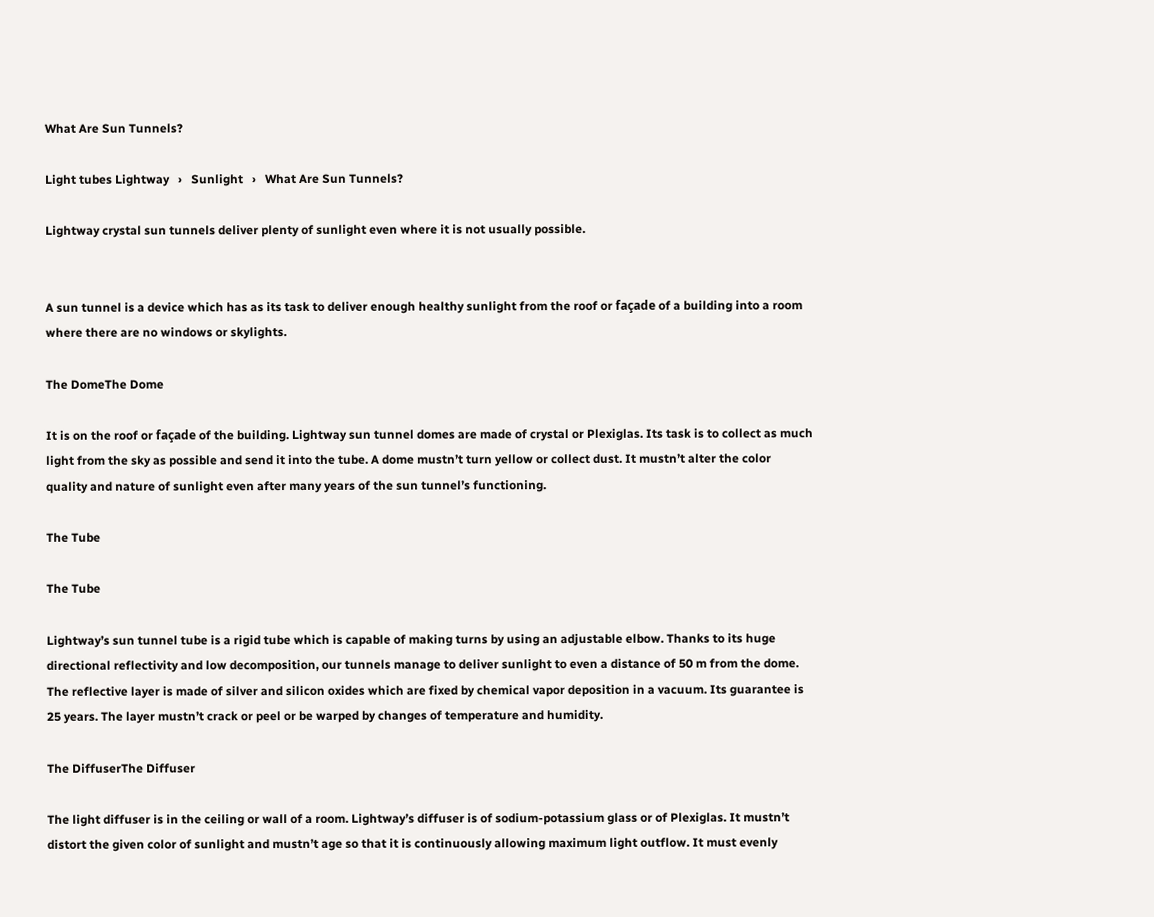What Are Sun Tunnels?

Light tubes Lightway   ›   Sunlight   ›   What Are Sun Tunnels?

Lightway crystal sun tunnels deliver plenty of sunlight even where it is not usually possible.


A sun tunnel is a device which has as its task to deliver enough healthy sunlight from the roof or façade of a building into a room where there are no windows or skylights.

The DomeThe Dome

It is on the roof or façade of the building. Lightway sun tunnel domes are made of crystal or Plexiglas. Its task is to collect as much light from the sky as possible and send it into the tube. A dome mustn’t turn yellow or collect dust. It mustn’t alter the color quality and nature of sunlight even after many years of the sun tunnel’s functioning.

The Tube

The Tube

Lightway’s sun tunnel tube is a rigid tube which is capable of making turns by using an adjustable elbow. Thanks to its huge directional reflectivity and low decomposition, our tunnels manage to deliver sunlight to even a distance of 50 m from the dome. The reflective layer is made of silver and silicon oxides which are fixed by chemical vapor deposition in a vacuum. Its guarantee is 25 years. The layer mustn’t crack or peel or be warped by changes of temperature and humidity.

The DiffuserThe Diffuser

The light diffuser is in the ceiling or wall of a room. Lightway’s diffuser is of sodium-potassium glass or of Plexiglas. It mustn’t distort the given color of sunlight and mustn’t age so that it is continuously allowing maximum light outflow. It must evenly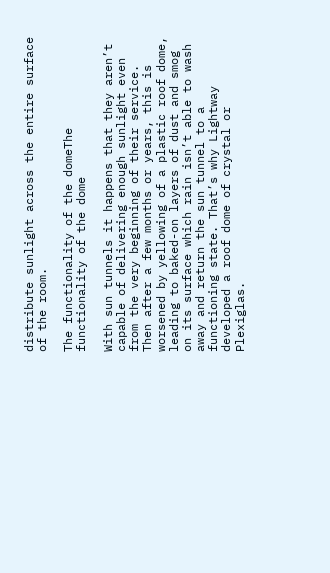distribute sunlight across the entire surface of the room.

The functionality of the domeThe functionality of the dome

With sun tunnels it happens that they aren’t capable of delivering enough sunlight even from the very beginning of their service. Then after a few months or years, this is worsened by yellowing of a plastic roof dome, leading to baked-on layers of dust and smog on its surface which rain isn’t able to wash away and return the sun tunnel to a functioning state. That’s why Lightway developed a roof dome of crystal or Plexiglas.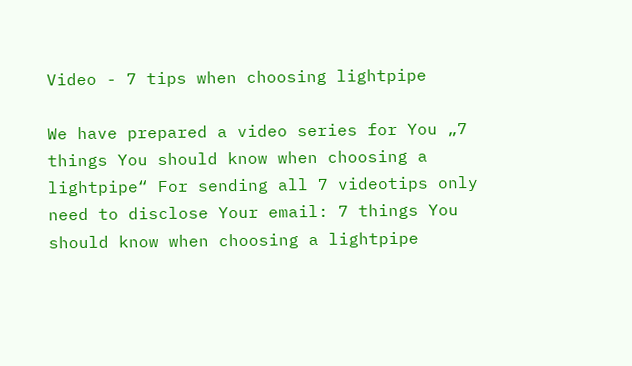Video - 7 tips when choosing lightpipe

We have prepared a video series for You „7 things You should know when choosing a lightpipe“ For sending all 7 videotips only need to disclose Your email: 7 things You should know when choosing a lightpipe